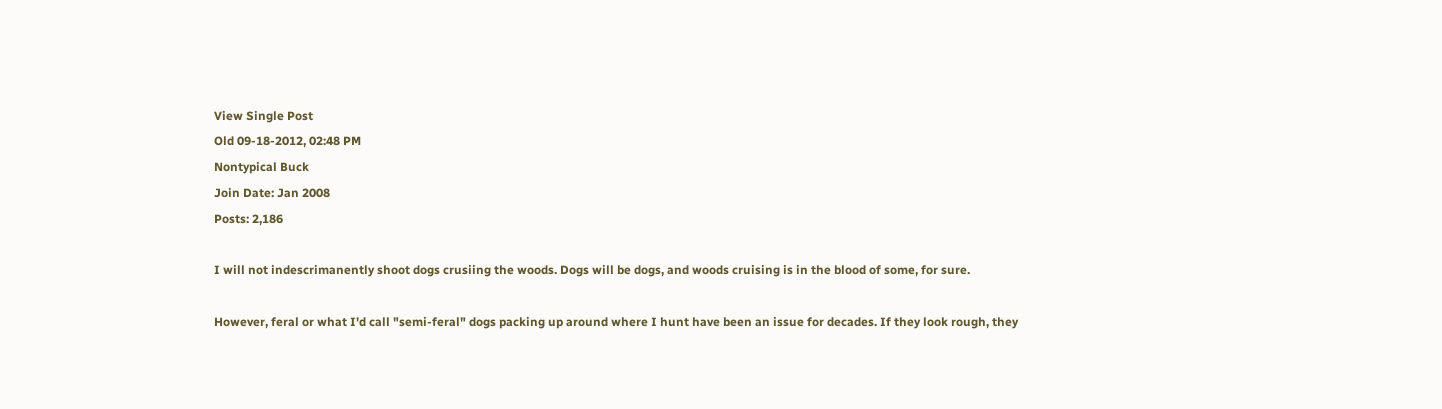View Single Post
Old 09-18-2012, 02:48 PM
Nontypical Buck
Join Date: Jan 2008
Posts: 2,186

I will not indescrimanently shoot dogs crusiing the woods. Dogs will be dogs, and woods cruising is in the blood of some, for sure.

However, feral or what I'd call "semi-feral" dogs packing up around where I hunt have been an issue for decades. If they look rough, they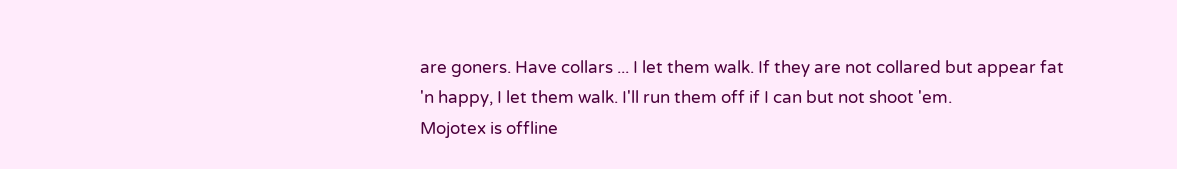are goners. Have collars ... I let them walk. If they are not collared but appear fat 'n happy, I let them walk. I'll run them off if I can but not shoot 'em.
Mojotex is offline